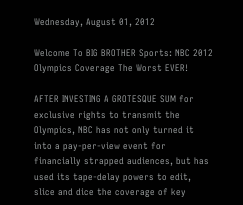Wednesday, August 01, 2012

Welcome To BIG BROTHER Sports: NBC 2012 Olympics Coverage The Worst EVER!

AFTER INVESTING A GROTESQUE SUM for exclusive rights to transmit the Olympics, NBC has not only turned it into a pay-per-view event for financially strapped audiences, but has used its tape-delay powers to edit, slice and dice the coverage of key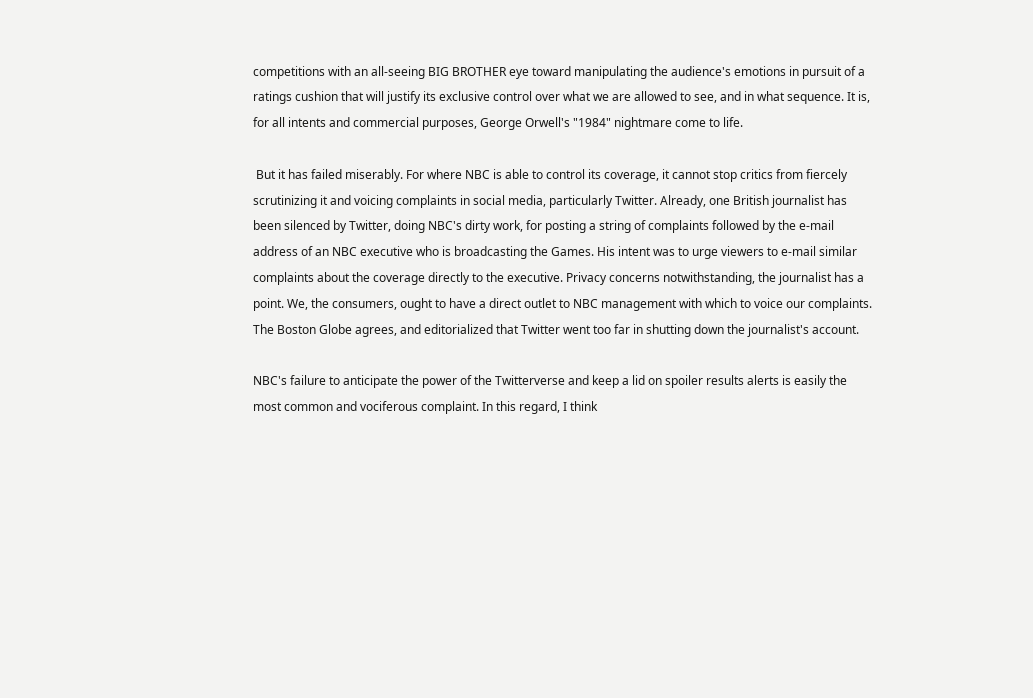competitions with an all-seeing BIG BROTHER eye toward manipulating the audience's emotions in pursuit of a ratings cushion that will justify its exclusive control over what we are allowed to see, and in what sequence. It is, for all intents and commercial purposes, George Orwell's "1984" nightmare come to life.

 But it has failed miserably. For where NBC is able to control its coverage, it cannot stop critics from fiercely scrutinizing it and voicing complaints in social media, particularly Twitter. Already, one British journalist has been silenced by Twitter, doing NBC's dirty work, for posting a string of complaints followed by the e-mail address of an NBC executive who is broadcasting the Games. His intent was to urge viewers to e-mail similar complaints about the coverage directly to the executive. Privacy concerns notwithstanding, the journalist has a point. We, the consumers, ought to have a direct outlet to NBC management with which to voice our complaints. The Boston Globe agrees, and editorialized that Twitter went too far in shutting down the journalist's account.

NBC's failure to anticipate the power of the Twitterverse and keep a lid on spoiler results alerts is easily the most common and vociferous complaint. In this regard, I think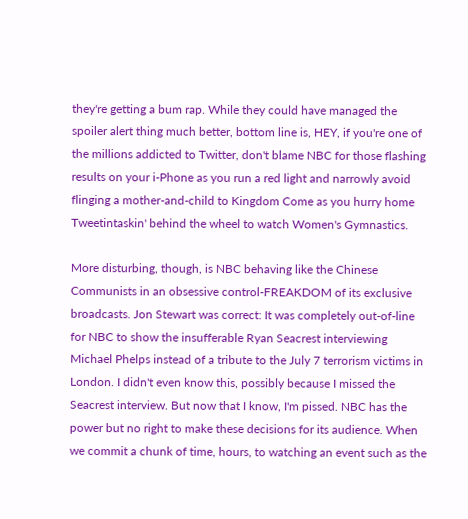they're getting a bum rap. While they could have managed the spoiler alert thing much better, bottom line is, HEY, if you're one of the millions addicted to Twitter, don't blame NBC for those flashing results on your i-Phone as you run a red light and narrowly avoid flinging a mother-and-child to Kingdom Come as you hurry home Tweetintaskin' behind the wheel to watch Women's Gymnastics.

More disturbing, though, is NBC behaving like the Chinese Communists in an obsessive control-FREAKDOM of its exclusive broadcasts. Jon Stewart was correct: It was completely out-of-line for NBC to show the insufferable Ryan Seacrest interviewing Michael Phelps instead of a tribute to the July 7 terrorism victims in London. I didn't even know this, possibly because I missed the Seacrest interview. But now that I know, I'm pissed. NBC has the power but no right to make these decisions for its audience. When we commit a chunk of time, hours, to watching an event such as the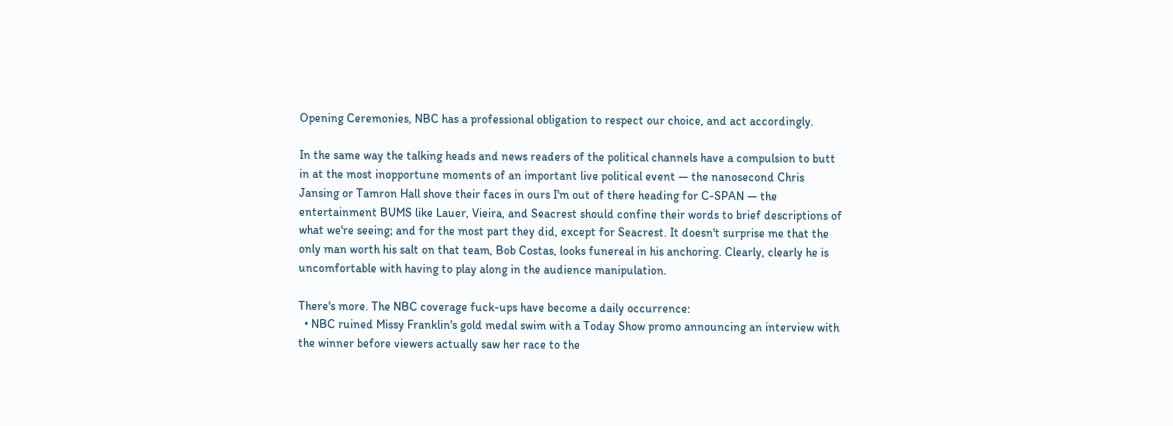Opening Ceremonies, NBC has a professional obligation to respect our choice, and act accordingly.

In the same way the talking heads and news readers of the political channels have a compulsion to butt in at the most inopportune moments of an important live political event — the nanosecond Chris Jansing or Tamron Hall shove their faces in ours I'm out of there heading for C-SPAN — the entertainment BUMS like Lauer, Vieira, and Seacrest should confine their words to brief descriptions of what we're seeing; and for the most part they did, except for Seacrest. It doesn't surprise me that the only man worth his salt on that team, Bob Costas, looks funereal in his anchoring. Clearly, clearly he is uncomfortable with having to play along in the audience manipulation.

There's more. The NBC coverage fuck-ups have become a daily occurrence:
  • NBC ruined Missy Franklin's gold medal swim with a Today Show promo announcing an interview with the winner before viewers actually saw her race to the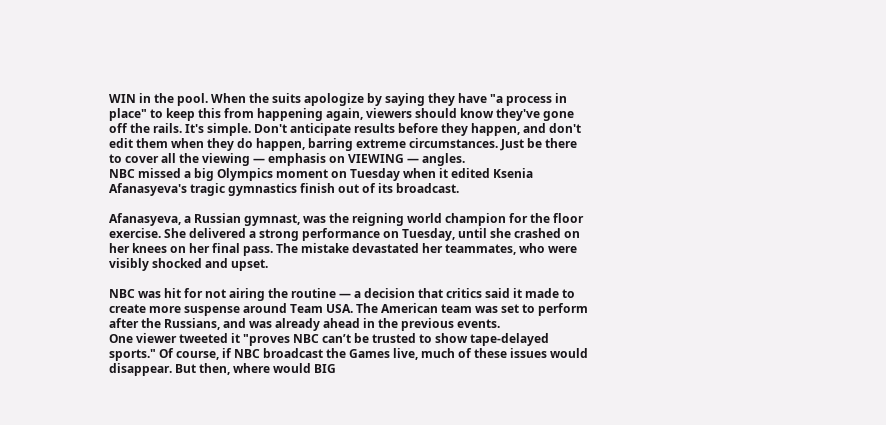WIN in the pool. When the suits apologize by saying they have "a process in place" to keep this from happening again, viewers should know they've gone off the rails. It's simple. Don't anticipate results before they happen, and don't edit them when they do happen, barring extreme circumstances. Just be there to cover all the viewing — emphasis on VIEWING — angles.
NBC missed a big Olympics moment on Tuesday when it edited Ksenia Afanasyeva's tragic gymnastics finish out of its broadcast.

Afanasyeva, a Russian gymnast, was the reigning world champion for the floor exercise. She delivered a strong performance on Tuesday, until she crashed on her knees on her final pass. The mistake devastated her teammates, who were visibly shocked and upset.

NBC was hit for not airing the routine — a decision that critics said it made to create more suspense around Team USA. The American team was set to perform after the Russians, and was already ahead in the previous events.
One viewer tweeted it "proves NBC can’t be trusted to show tape-delayed sports." Of course, if NBC broadcast the Games live, much of these issues would disappear. But then, where would BIG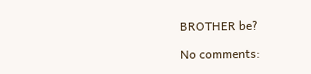BROTHER be?

No comments: